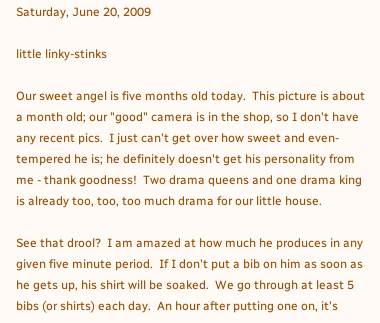Saturday, June 20, 2009

little linky-stinks

Our sweet angel is five months old today.  This picture is about a month old; our "good" camera is in the shop, so I don't have any recent pics.  I just can't get over how sweet and even-tempered he is; he definitely doesn't get his personality from me - thank goodness!  Two drama queens and one drama king is already too, too, too much drama for our little house.

See that drool?  I am amazed at how much he produces in any given five minute period.  If I don't put a bib on him as soon as he gets up, his shirt will be soaked.  We go through at least 5 bibs (or shirts) each day.  An hour after putting one on, it's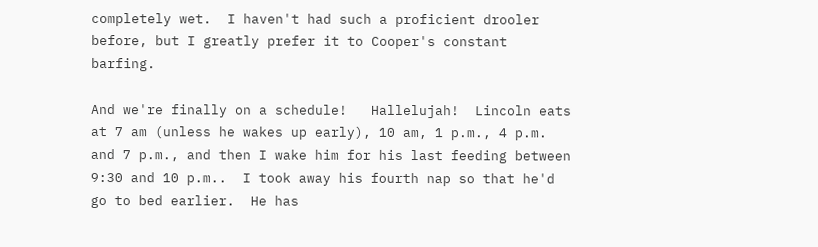completely wet.  I haven't had such a proficient drooler before, but I greatly prefer it to Cooper's constant barfing.

And we're finally on a schedule!   Hallelujah!  Lincoln eats at 7 am (unless he wakes up early), 10 am, 1 p.m., 4 p.m. and 7 p.m., and then I wake him for his last feeding between 9:30 and 10 p.m..  I took away his fourth nap so that he'd go to bed earlier.  He has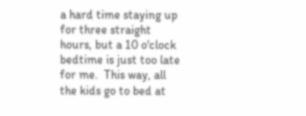a hard time staying up for three straight hours, but a 10 o'clock bedtime is just too late for me.  This way, all the kids go to bed at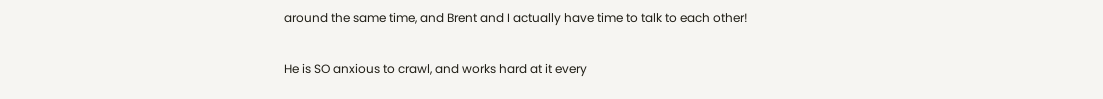around the same time, and Brent and I actually have time to talk to each other!

He is SO anxious to crawl, and works hard at it every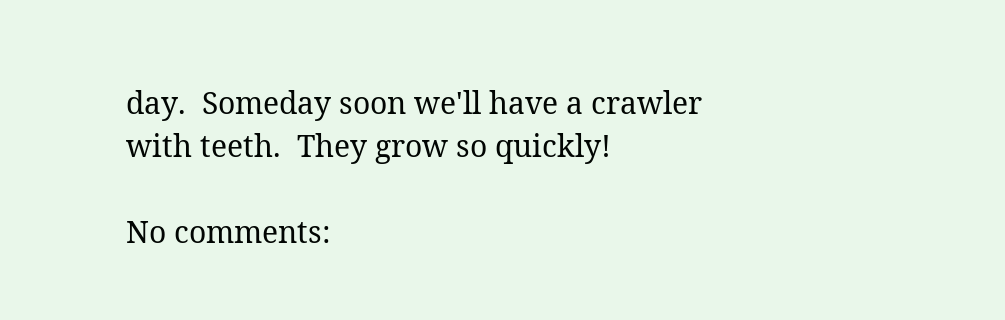day.  Someday soon we'll have a crawler with teeth.  They grow so quickly!

No comments: